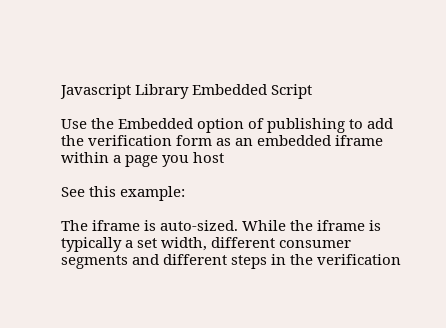Javascript Library Embedded Script

Use the Embedded option of publishing to add the verification form as an embedded iframe within a page you host

See this example:

The iframe is auto-sized. While the iframe is typically a set width, different consumer segments and different steps in the verification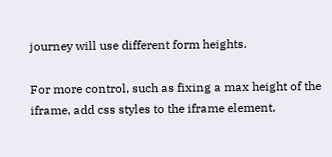journey will use different form heights.

For more control, such as fixing a max height of the iframe, add css styles to the iframe element,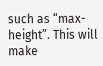such as “max-height”. This will make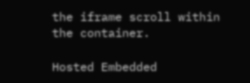the iframe scroll within the container.

Hosted Embedded